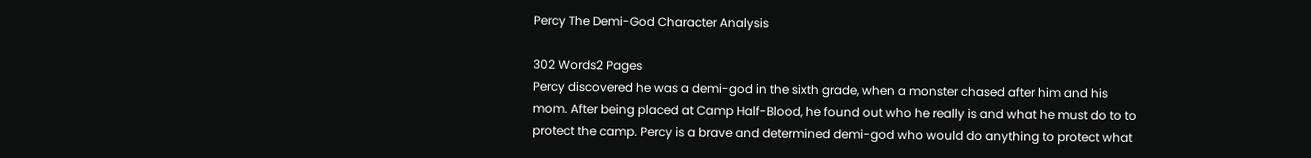Percy The Demi-God Character Analysis

302 Words2 Pages
Percy discovered he was a demi-god in the sixth grade, when a monster chased after him and his mom. After being placed at Camp Half-Blood, he found out who he really is and what he must do to to protect the camp. Percy is a brave and determined demi-god who would do anything to protect what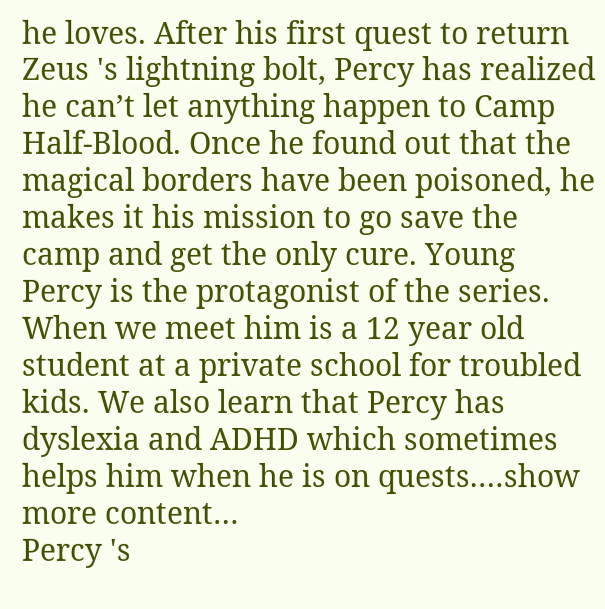he loves. After his first quest to return Zeus 's lightning bolt, Percy has realized he can’t let anything happen to Camp Half-Blood. Once he found out that the magical borders have been poisoned, he makes it his mission to go save the camp and get the only cure. Young Percy is the protagonist of the series. When we meet him is a 12 year old student at a private school for troubled kids. We also learn that Percy has dyslexia and ADHD which sometimes helps him when he is on quests.…show more content…
Percy 's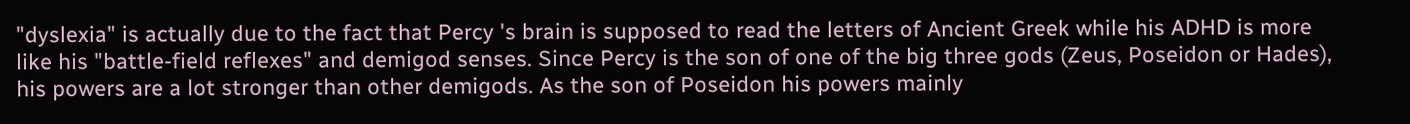"dyslexia" is actually due to the fact that Percy 's brain is supposed to read the letters of Ancient Greek while his ADHD is more like his "battle-field reflexes" and demigod senses. Since Percy is the son of one of the big three gods (Zeus, Poseidon or Hades), his powers are a lot stronger than other demigods. As the son of Poseidon his powers mainly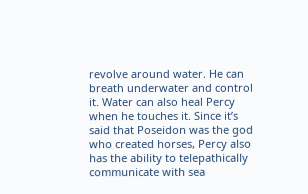revolve around water. He can breath underwater and control it. Water can also heal Percy when he touches it. Since it’s said that Poseidon was the god who created horses, Percy also has the ability to telepathically communicate with sea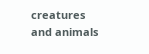creatures and animals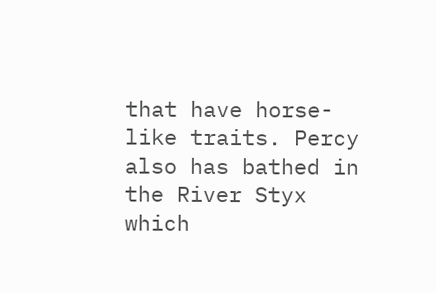that have horse-like traits. Percy also has bathed in the River Styx which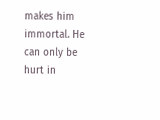makes him immortal. He can only be hurt in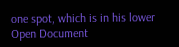one spot, which is in his lower
Open Document